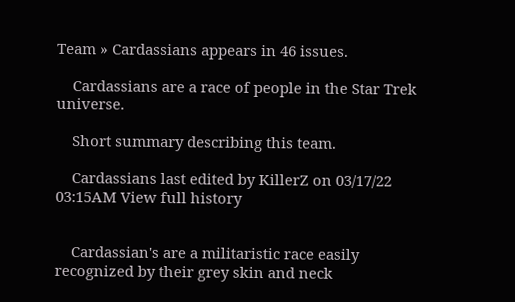Team » Cardassians appears in 46 issues.

    Cardassians are a race of people in the Star Trek universe.

    Short summary describing this team.

    Cardassians last edited by KillerZ on 03/17/22 03:15AM View full history


    Cardassian's are a militaristic race easily recognized by their grey skin and neck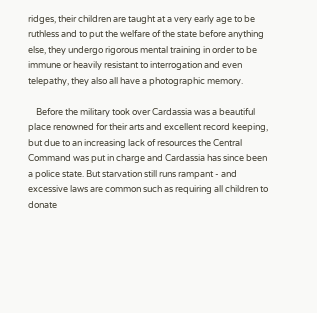ridges, their children are taught at a very early age to be ruthless and to put the welfare of the state before anything else, they undergo rigorous mental training in order to be immune or heavily resistant to interrogation and even telepathy, they also all have a photographic memory.

    Before the military took over Cardassia was a beautiful place renowned for their arts and excellent record keeping, but due to an increasing lack of resources the Central Command was put in charge and Cardassia has since been a police state. But starvation still runs rampant - and excessive laws are common such as requiring all children to donate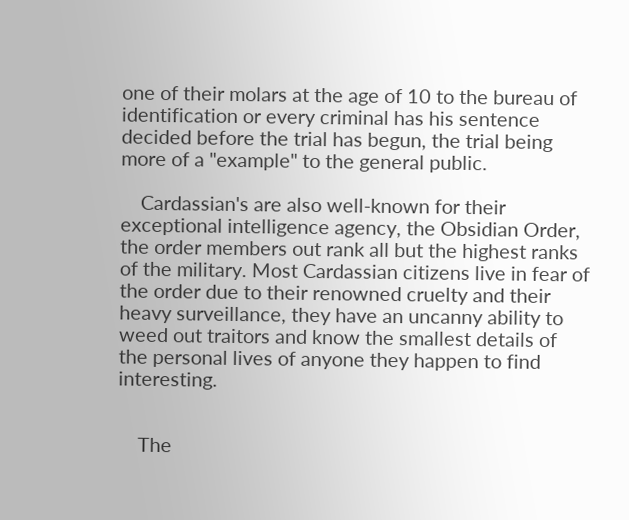one of their molars at the age of 10 to the bureau of identification or every criminal has his sentence decided before the trial has begun, the trial being more of a "example" to the general public.

    Cardassian's are also well-known for their exceptional intelligence agency, the Obsidian Order, the order members out rank all but the highest ranks of the military. Most Cardassian citizens live in fear of the order due to their renowned cruelty and their heavy surveillance, they have an uncanny ability to weed out traitors and know the smallest details of the personal lives of anyone they happen to find interesting.


    The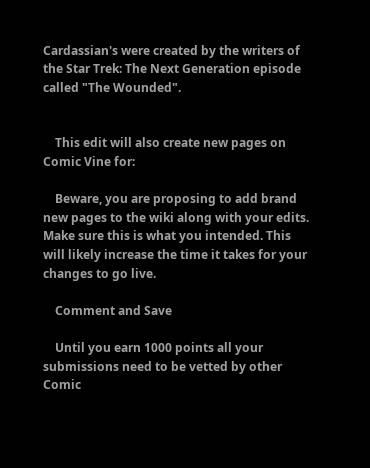Cardassian's were created by the writers of the Star Trek: The Next Generation episode called "The Wounded".


    This edit will also create new pages on Comic Vine for:

    Beware, you are proposing to add brand new pages to the wiki along with your edits. Make sure this is what you intended. This will likely increase the time it takes for your changes to go live.

    Comment and Save

    Until you earn 1000 points all your submissions need to be vetted by other Comic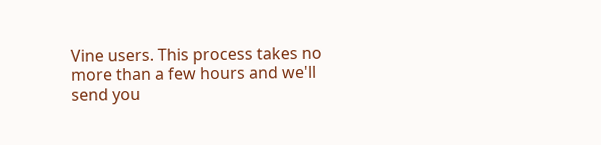Vine users. This process takes no more than a few hours and we'll send you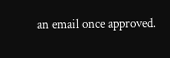an email once approved.